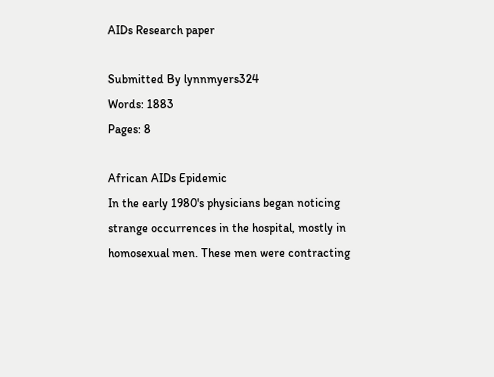AIDs Research paper

Submitted By lynnmyers324
Words: 1883
Pages: 8

African AIDs Epidemic
In the early 1980's physicians began noticing strange occurrences in the hospital, mostly in homosexual men. These men were contracting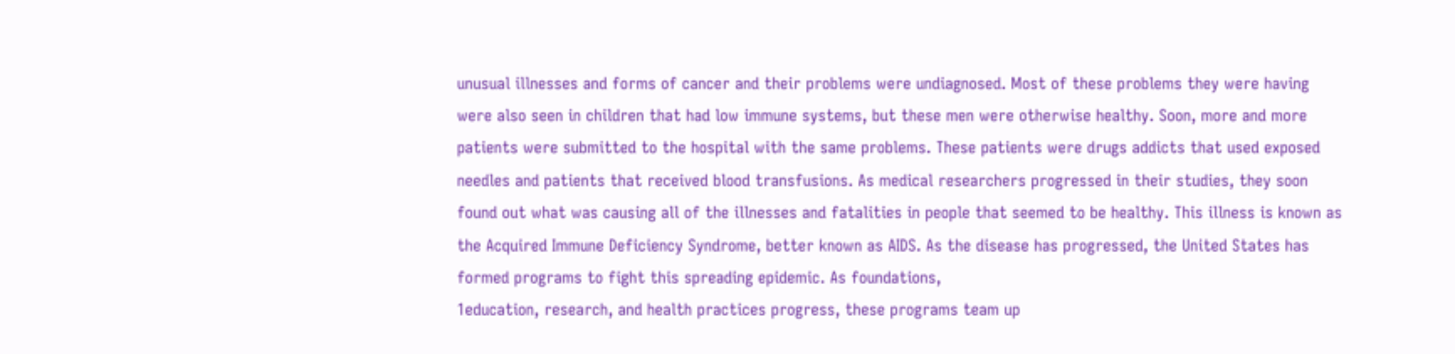unusual illnesses and forms of cancer and their problems were undiagnosed. Most of these problems they were having were also seen in children that had low immune systems, but these men were otherwise healthy. Soon, more and more patients were submitted to the hospital with the same problems. These patients were drugs addicts that used exposed needles and patients that received blood transfusions. As medical researchers progressed in their studies, they soon found out what was causing all of the illnesses and fatalities in people that seemed to be healthy. This illness is known as the Acquired Immune Deficiency Syndrome, better known as AIDS. As the disease has progressed, the United States has formed programs to fight this spreading epidemic. As foundations,
1education, research, and health practices progress, these programs team up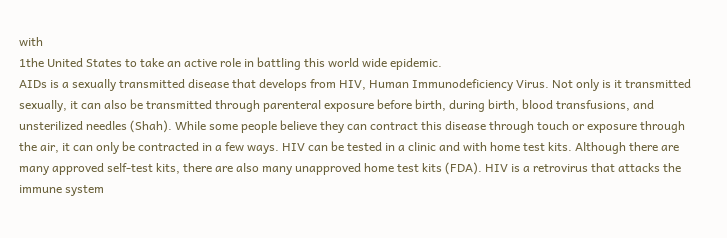with
1the United States to take an active role in battling this world wide epidemic.
AIDs is a sexually transmitted disease that develops from HIV, Human Immunodeficiency Virus. Not only is it transmitted sexually, it can also be transmitted through parenteral exposure before birth, during birth, blood transfusions, and unsterilized needles (Shah). While some people believe they can contract this disease through touch or exposure through the air, it can only be contracted in a few ways. HIV can be tested in a clinic and with home test kits. Although there are many approved self-test kits, there are also many unapproved home test kits (FDA). HIV is a retrovirus that attacks the immune system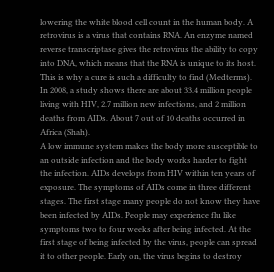lowering the white blood cell count in the human body. A retrovirus is a virus that contains RNA. An enzyme named reverse transcriptase gives the retrovirus the ability to copy into DNA, which means that the RNA is unique to its host. This is why a cure is such a difficulty to find (Medterms). In 2008, a study shows there are about 33.4 million people living with HIV, 2.7 million new infections, and 2 million deaths from AIDs. About 7 out of 10 deaths occurred in Africa (Shah).
A low immune system makes the body more susceptible to an outside infection and the body works harder to fight the infection. AIDs develops from HIV within ten years of exposure. The symptoms of AIDs come in three different stages. The first stage many people do not know they have been infected by AIDs. People may experience flu like symptoms two to four weeks after being infected. At the first stage of being infected by the virus, people can spread it to other people. Early on, the virus begins to destroy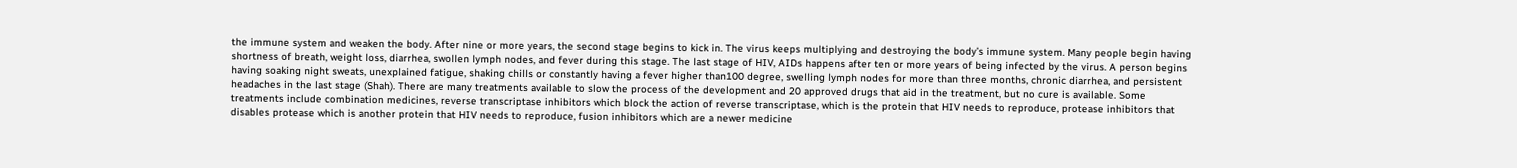the immune system and weaken the body. After nine or more years, the second stage begins to kick in. The virus keeps multiplying and destroying the body’s immune system. Many people begin having shortness of breath, weight loss, diarrhea, swollen lymph nodes, and fever during this stage. The last stage of HIV, AIDs happens after ten or more years of being infected by the virus. A person begins having soaking night sweats, unexplained fatigue, shaking chills or constantly having a fever higher than100 degree, swelling lymph nodes for more than three months, chronic diarrhea, and persistent headaches in the last stage (Shah). There are many treatments available to slow the process of the development and 20 approved drugs that aid in the treatment, but no cure is available. Some treatments include combination medicines, reverse transcriptase inhibitors which block the action of reverse transcriptase, which is the protein that HIV needs to reproduce, protease inhibitors that disables protease which is another protein that HIV needs to reproduce, fusion inhibitors which are a newer medicine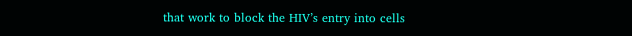that work to block the HIV’s entry into cells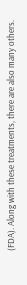(FDA). Along with these treatments, there are also many others.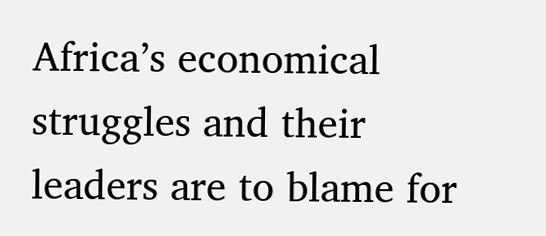Africa’s economical struggles and their leaders are to blame for